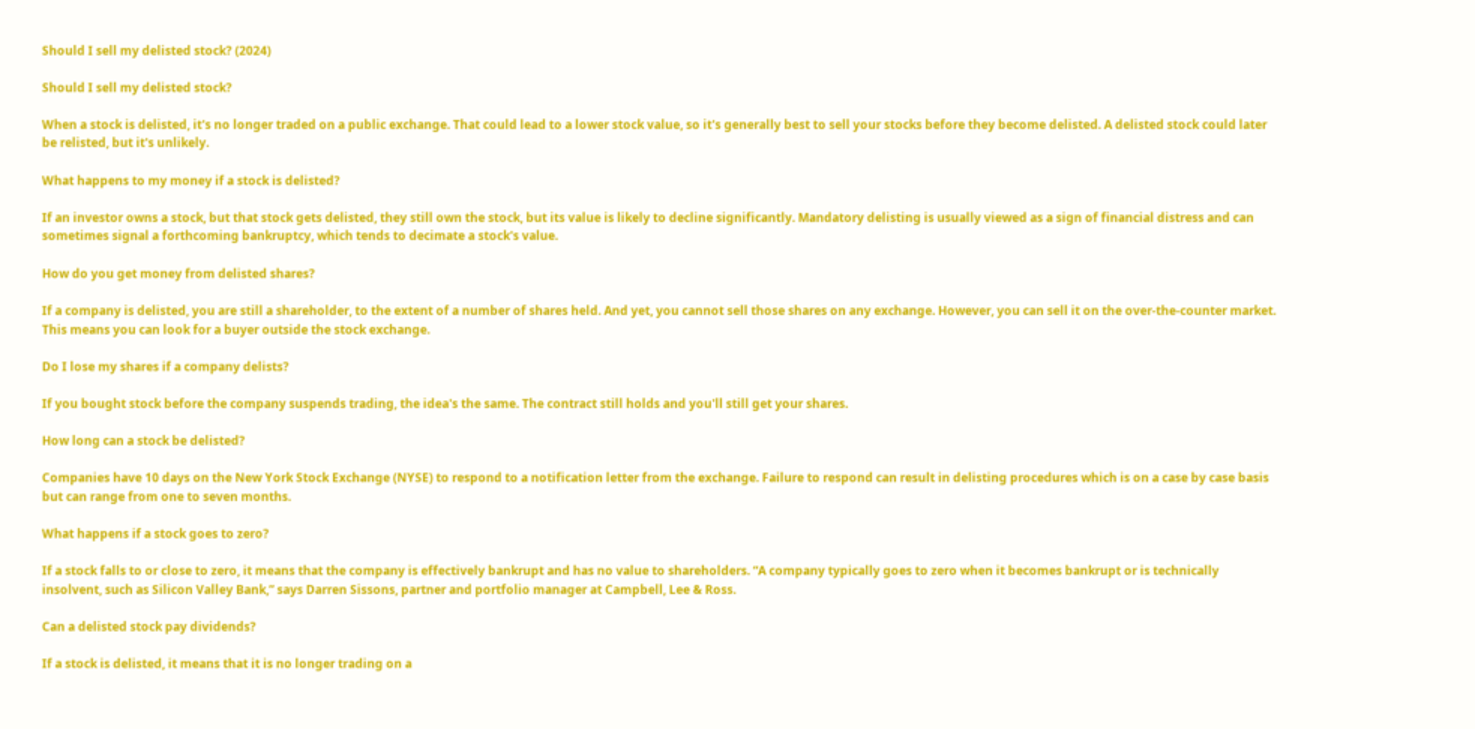Should I sell my delisted stock? (2024)

Should I sell my delisted stock?

When a stock is delisted, it's no longer traded on a public exchange. That could lead to a lower stock value, so it's generally best to sell your stocks before they become delisted. A delisted stock could later be relisted, but it's unlikely.

What happens to my money if a stock is delisted?

If an investor owns a stock, but that stock gets delisted, they still own the stock, but its value is likely to decline significantly. Mandatory delisting is usually viewed as a sign of financial distress and can sometimes signal a forthcoming bankruptcy, which tends to decimate a stock's value.

How do you get money from delisted shares?

If a company is delisted, you are still a shareholder, to the extent of a number of shares held. And yet, you cannot sell those shares on any exchange. However, you can sell it on the over-the-counter market. This means you can look for a buyer outside the stock exchange.

Do I lose my shares if a company delists?

If you bought stock before the company suspends trading, the idea's the same. The contract still holds and you'll still get your shares.

How long can a stock be delisted?

Companies have 10 days on the New York Stock Exchange (NYSE) to respond to a notification letter from the exchange. Failure to respond can result in delisting procedures which is on a case by case basis but can range from one to seven months.

What happens if a stock goes to zero?

If a stock falls to or close to zero, it means that the company is effectively bankrupt and has no value to shareholders. “A company typically goes to zero when it becomes bankrupt or is technically insolvent, such as Silicon Valley Bank,” says Darren Sissons, partner and portfolio manager at Campbell, Lee & Ross.

Can a delisted stock pay dividends?

If a stock is delisted, it means that it is no longer trading on a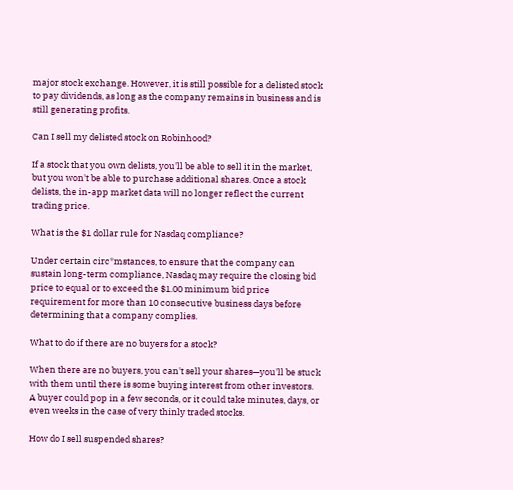major stock exchange. However, it is still possible for a delisted stock to pay dividends, as long as the company remains in business and is still generating profits.

Can I sell my delisted stock on Robinhood?

If a stock that you own delists, you'll be able to sell it in the market, but you won't be able to purchase additional shares. Once a stock delists, the in-app market data will no longer reflect the current trading price.

What is the $1 dollar rule for Nasdaq compliance?

Under certain circ*mstances, to ensure that the company can sustain long-term compliance, Nasdaq may require the closing bid price to equal or to exceed the $1.00 minimum bid price requirement for more than 10 consecutive business days before determining that a company complies.

What to do if there are no buyers for a stock?

When there are no buyers, you can't sell your shares—you'll be stuck with them until there is some buying interest from other investors. A buyer could pop in a few seconds, or it could take minutes, days, or even weeks in the case of very thinly traded stocks.

How do I sell suspended shares?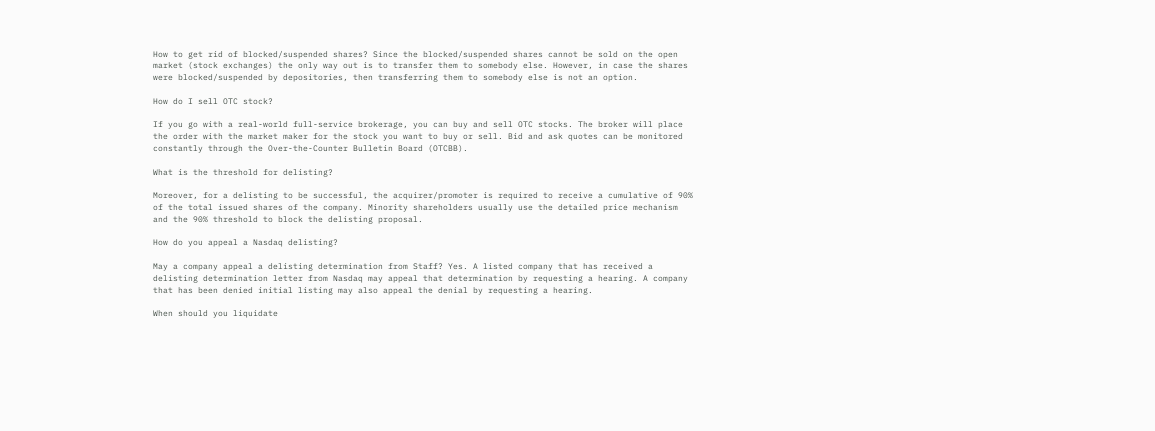How to get rid of blocked/suspended shares? Since the blocked/suspended shares cannot be sold on the open market (stock exchanges) the only way out is to transfer them to somebody else. However, in case the shares were blocked/suspended by depositories, then transferring them to somebody else is not an option.

How do I sell OTC stock?

If you go with a real-world full-service brokerage, you can buy and sell OTC stocks. The broker will place the order with the market maker for the stock you want to buy or sell. Bid and ask quotes can be monitored constantly through the Over-the-Counter Bulletin Board (OTCBB).

What is the threshold for delisting?

Moreover, for a delisting to be successful, the acquirer/promoter is required to receive a cumulative of 90% of the total issued shares of the company. Minority shareholders usually use the detailed price mechanism and the 90% threshold to block the delisting proposal.

How do you appeal a Nasdaq delisting?

May a company appeal a delisting determination from Staff? Yes. A listed company that has received a delisting determination letter from Nasdaq may appeal that determination by requesting a hearing. A company that has been denied initial listing may also appeal the denial by requesting a hearing.

When should you liquidate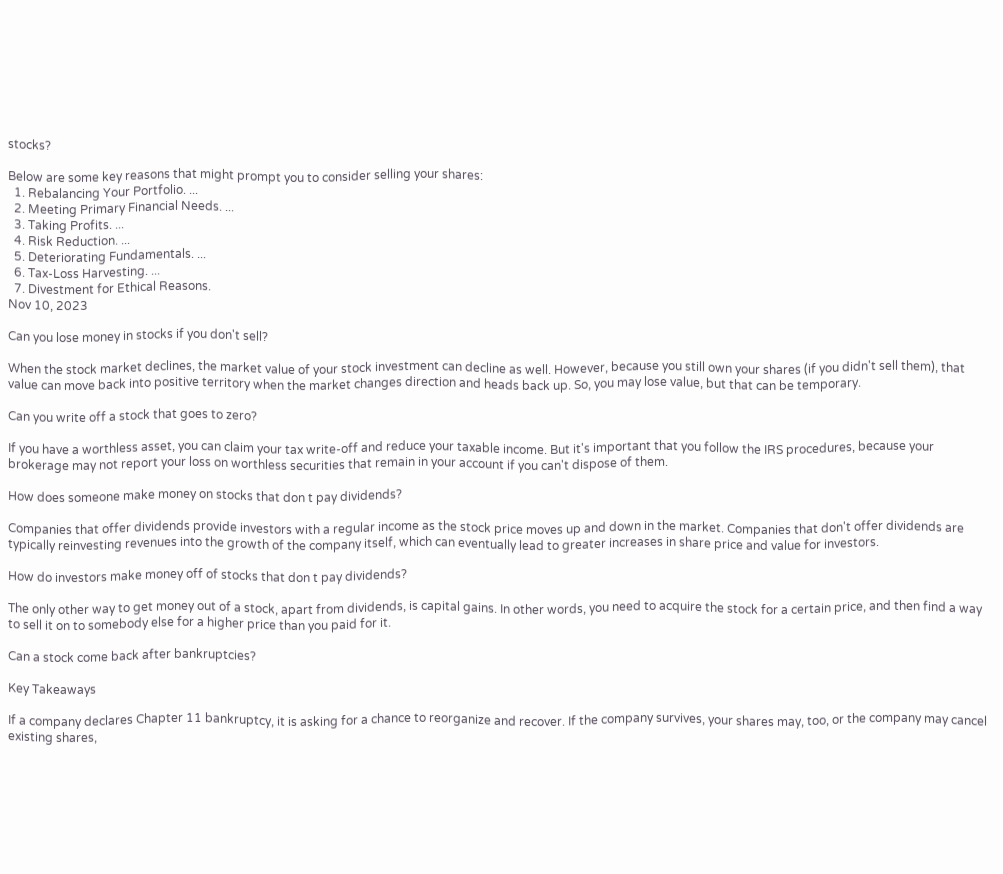stocks?

Below are some key reasons that might prompt you to consider selling your shares:
  1. Rebalancing Your Portfolio. ...
  2. Meeting Primary Financial Needs. ...
  3. Taking Profits. ...
  4. Risk Reduction. ...
  5. Deteriorating Fundamentals. ...
  6. Tax-Loss Harvesting. ...
  7. Divestment for Ethical Reasons.
Nov 10, 2023

Can you lose money in stocks if you don't sell?

When the stock market declines, the market value of your stock investment can decline as well. However, because you still own your shares (if you didn't sell them), that value can move back into positive territory when the market changes direction and heads back up. So, you may lose value, but that can be temporary.

Can you write off a stock that goes to zero?

If you have a worthless asset, you can claim your tax write-off and reduce your taxable income. But it's important that you follow the IRS procedures, because your brokerage may not report your loss on worthless securities that remain in your account if you can't dispose of them.

How does someone make money on stocks that don t pay dividends?

Companies that offer dividends provide investors with a regular income as the stock price moves up and down in the market. Companies that don't offer dividends are typically reinvesting revenues into the growth of the company itself, which can eventually lead to greater increases in share price and value for investors.

How do investors make money off of stocks that don t pay dividends?

The only other way to get money out of a stock, apart from dividends, is capital gains. In other words, you need to acquire the stock for a certain price, and then find a way to sell it on to somebody else for a higher price than you paid for it.

Can a stock come back after bankruptcies?

Key Takeaways

If a company declares Chapter 11 bankruptcy, it is asking for a chance to reorganize and recover. If the company survives, your shares may, too, or the company may cancel existing shares,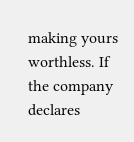making yours worthless. If the company declares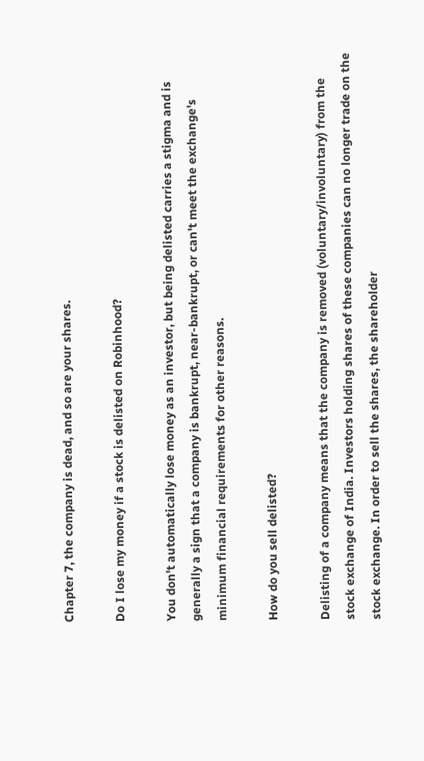Chapter 7, the company is dead, and so are your shares.

Do I lose my money if a stock is delisted on Robinhood?

You don't automatically lose money as an investor, but being delisted carries a stigma and is generally a sign that a company is bankrupt, near-bankrupt, or can't meet the exchange's minimum financial requirements for other reasons.

How do you sell delisted?

Delisting of a company means that the company is removed (voluntary/involuntary) from the stock exchange of India. Investors holding shares of these companies can no longer trade on the stock exchange. In order to sell the shares, the shareholder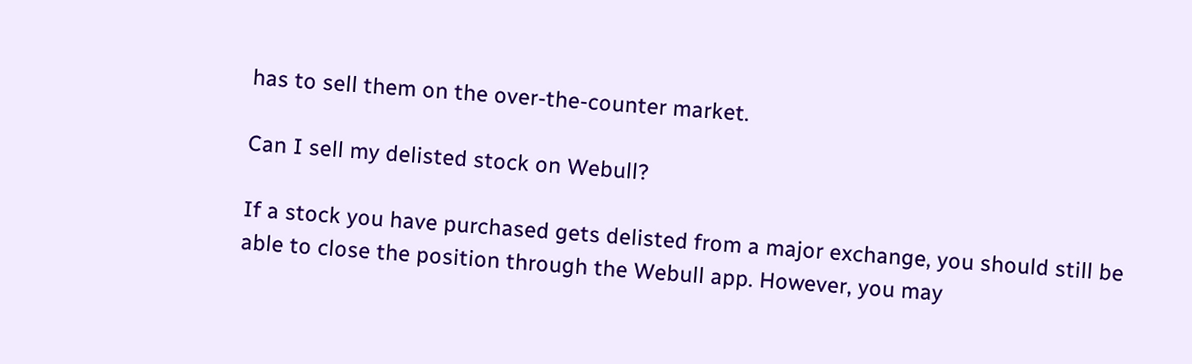has to sell them on the over-the-counter market.

Can I sell my delisted stock on Webull?

If a stock you have purchased gets delisted from a major exchange, you should still be able to close the position through the Webull app. However, you may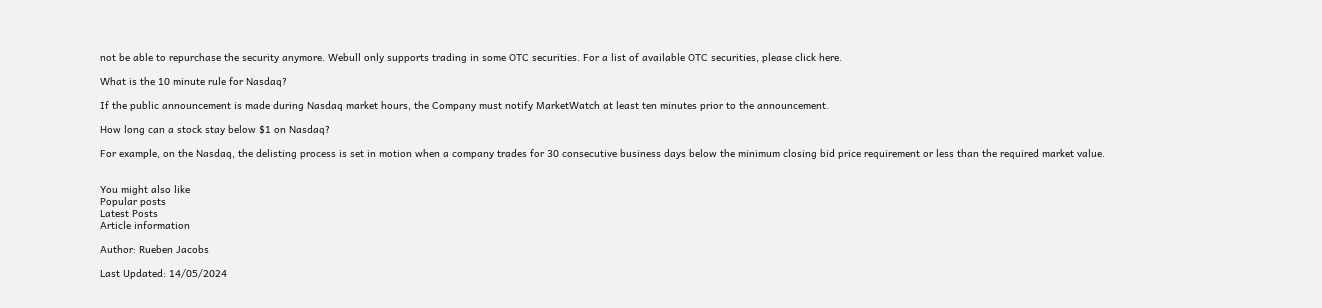not be able to repurchase the security anymore. Webull only supports trading in some OTC securities. For a list of available OTC securities, please click here.

What is the 10 minute rule for Nasdaq?

If the public announcement is made during Nasdaq market hours, the Company must notify MarketWatch at least ten minutes prior to the announcement.

How long can a stock stay below $1 on Nasdaq?

For example, on the Nasdaq, the delisting process is set in motion when a company trades for 30 consecutive business days below the minimum closing bid price requirement or less than the required market value.


You might also like
Popular posts
Latest Posts
Article information

Author: Rueben Jacobs

Last Updated: 14/05/2024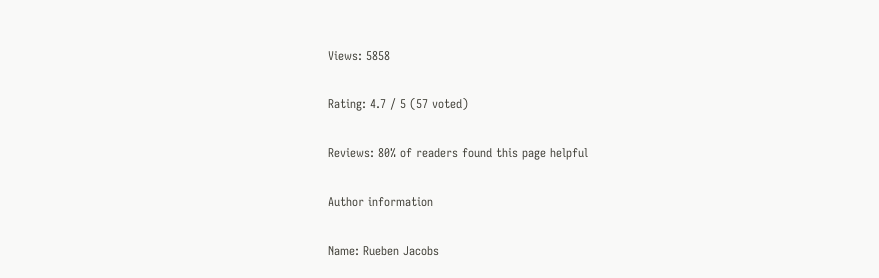Views: 5858

Rating: 4.7 / 5 (57 voted)

Reviews: 80% of readers found this page helpful

Author information

Name: Rueben Jacobs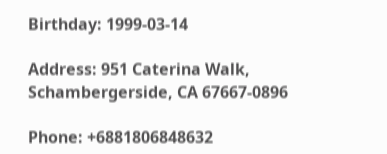Birthday: 1999-03-14

Address: 951 Caterina Walk, Schambergerside, CA 67667-0896

Phone: +6881806848632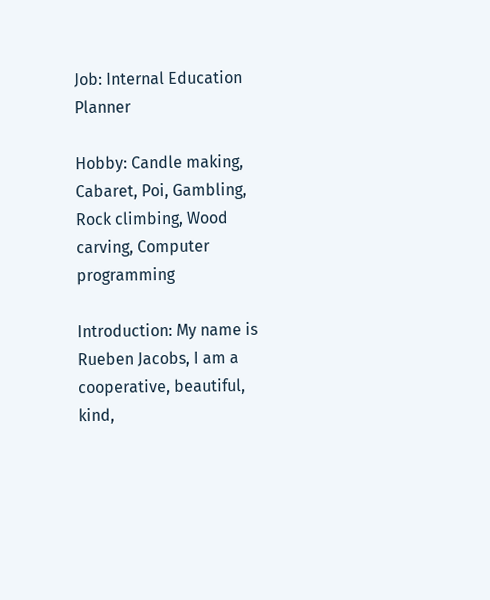Job: Internal Education Planner

Hobby: Candle making, Cabaret, Poi, Gambling, Rock climbing, Wood carving, Computer programming

Introduction: My name is Rueben Jacobs, I am a cooperative, beautiful, kind,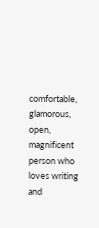comfortable, glamorous, open, magnificent person who loves writing and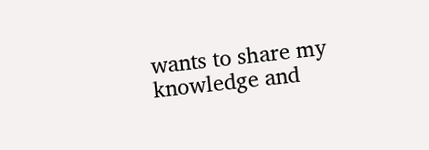wants to share my knowledge and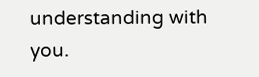understanding with you.